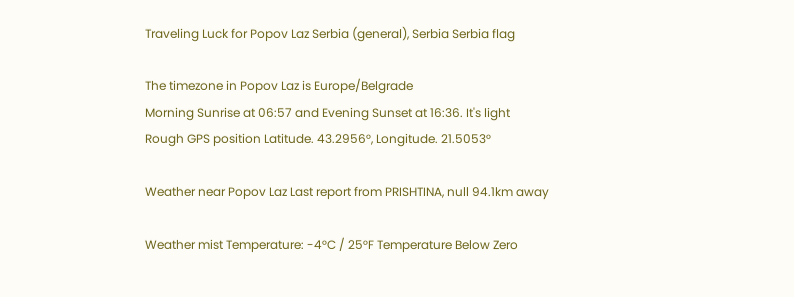Traveling Luck for Popov Laz Serbia (general), Serbia Serbia flag

The timezone in Popov Laz is Europe/Belgrade
Morning Sunrise at 06:57 and Evening Sunset at 16:36. It's light
Rough GPS position Latitude. 43.2956°, Longitude. 21.5053°

Weather near Popov Laz Last report from PRISHTINA, null 94.1km away

Weather mist Temperature: -4°C / 25°F Temperature Below Zero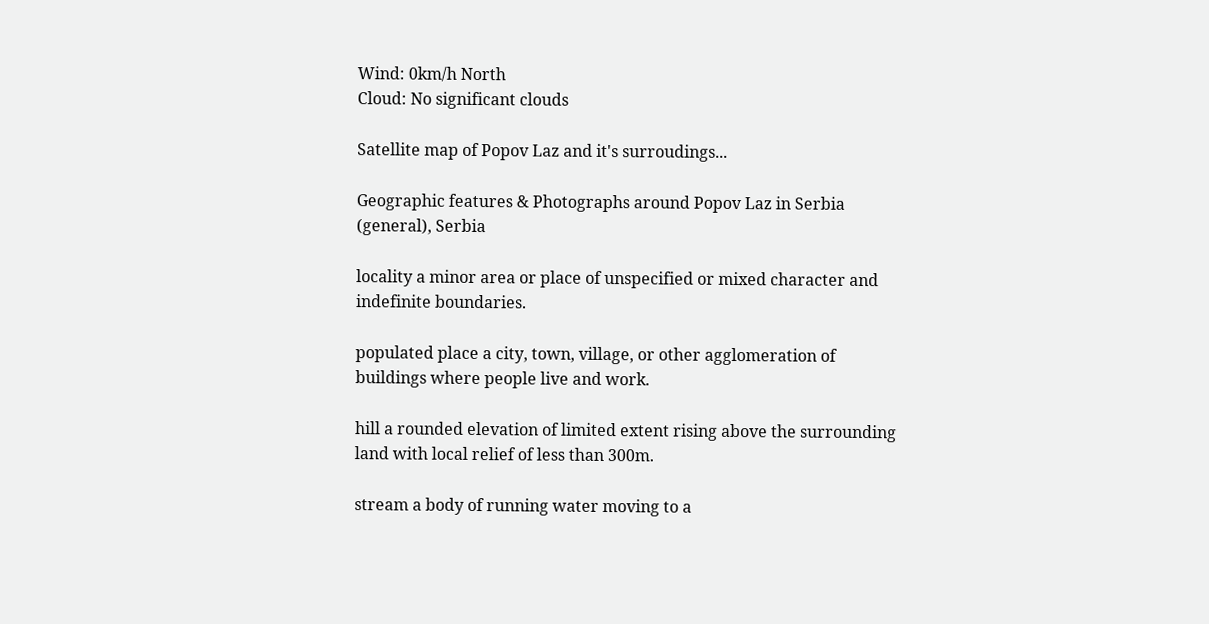Wind: 0km/h North
Cloud: No significant clouds

Satellite map of Popov Laz and it's surroudings...

Geographic features & Photographs around Popov Laz in Serbia (general), Serbia

locality a minor area or place of unspecified or mixed character and indefinite boundaries.

populated place a city, town, village, or other agglomeration of buildings where people live and work.

hill a rounded elevation of limited extent rising above the surrounding land with local relief of less than 300m.

stream a body of running water moving to a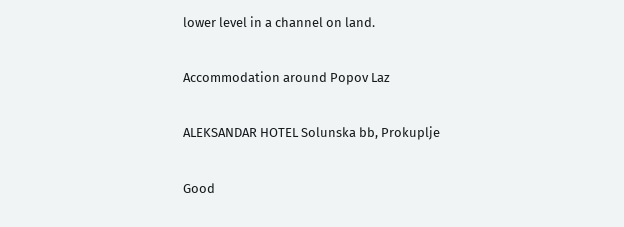lower level in a channel on land.

Accommodation around Popov Laz

ALEKSANDAR HOTEL Solunska bb, Prokuplje

Good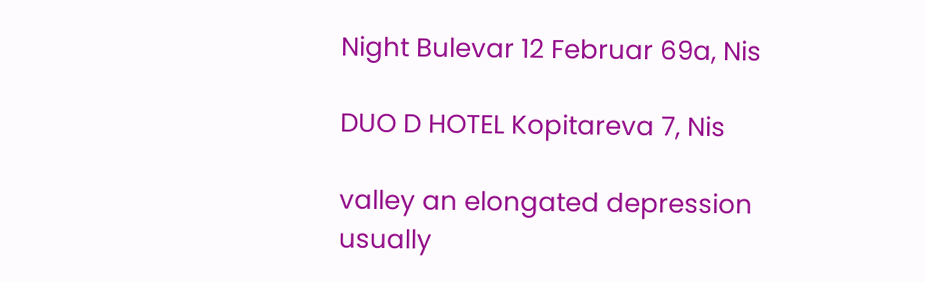Night Bulevar 12 Februar 69a, Nis

DUO D HOTEL Kopitareva 7, Nis

valley an elongated depression usually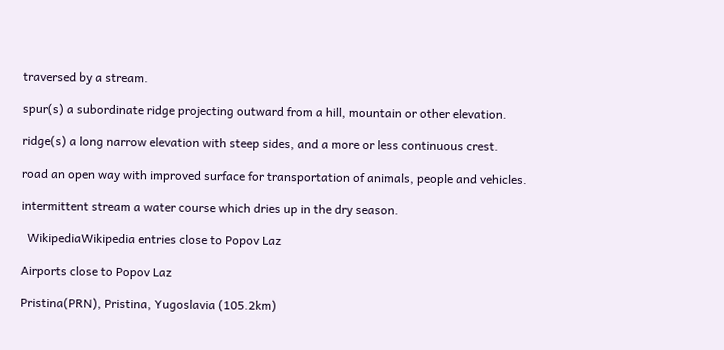traversed by a stream.

spur(s) a subordinate ridge projecting outward from a hill, mountain or other elevation.

ridge(s) a long narrow elevation with steep sides, and a more or less continuous crest.

road an open way with improved surface for transportation of animals, people and vehicles.

intermittent stream a water course which dries up in the dry season.

  WikipediaWikipedia entries close to Popov Laz

Airports close to Popov Laz

Pristina(PRN), Pristina, Yugoslavia (105.2km)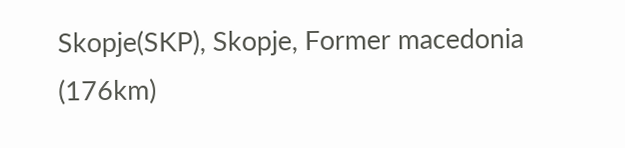Skopje(SKP), Skopje, Former macedonia (176km)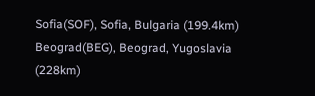Sofia(SOF), Sofia, Bulgaria (199.4km)
Beograd(BEG), Beograd, Yugoslavia (228km)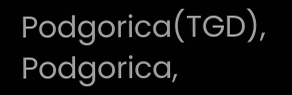Podgorica(TGD), Podgorica,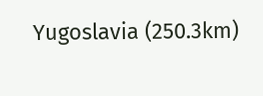Yugoslavia (250.3km)